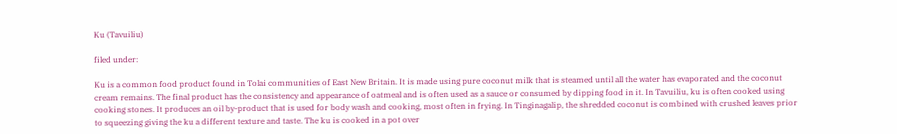Ku (Tavuiliu)

filed under:

Ku is a common food product found in Tolai communities of East New Britain. It is made using pure coconut milk that is steamed until all the water has evaporated and the coconut cream remains. The final product has the consistency and appearance of oatmeal and is often used as a sauce or consumed by dipping food in it. In Tavuiliu, ku is often cooked using cooking stones. It produces an oil by-product that is used for body wash and cooking, most often in frying. In Tinginagalip, the shredded coconut is combined with crushed leaves prior to squeezing giving the ku a different texture and taste. The ku is cooked in a pot over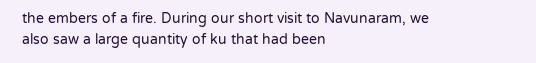the embers of a fire. During our short visit to Navunaram, we also saw a large quantity of ku that had been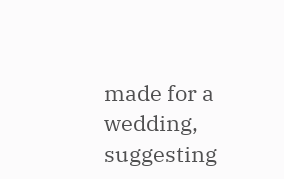made for a wedding, suggesting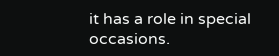it has a role in special occasions.